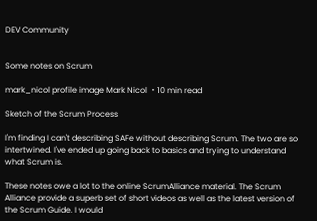DEV Community


Some notes on Scrum

mark_nicol profile image Mark Nicol ・10 min read

Sketch of the Scrum Process

I'm finding I can't describing SAFe without describing Scrum. The two are so intertwined. I've ended up going back to basics and trying to understand what Scrum is.

These notes owe a lot to the online ScrumAlliance material. The Scrum Alliance provide a superb set of short videos as well as the latest version of the Scrum Guide. I would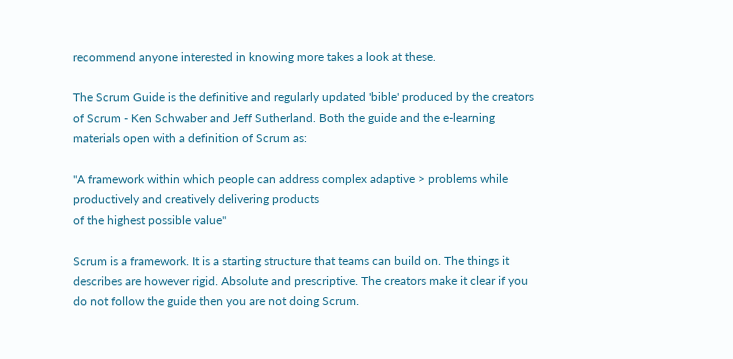recommend anyone interested in knowing more takes a look at these.

The Scrum Guide is the definitive and regularly updated 'bible' produced by the creators of Scrum - Ken Schwaber and Jeff Sutherland. Both the guide and the e-learning materials open with a definition of Scrum as:

"A framework within which people can address complex adaptive > problems while productively and creatively delivering products
of the highest possible value"

Scrum is a framework. It is a starting structure that teams can build on. The things it describes are however rigid. Absolute and prescriptive. The creators make it clear if you do not follow the guide then you are not doing Scrum.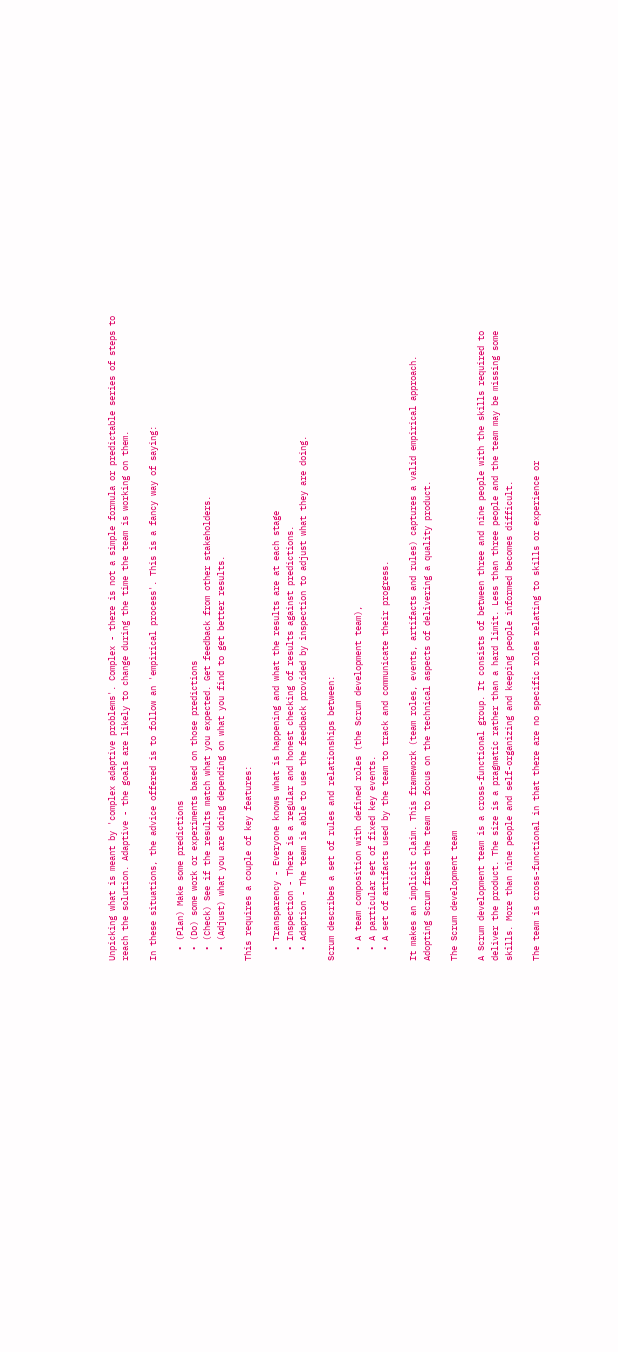Unpicking what is meant by 'complex adaptive problems'. Complex - there is not a simple formula or predictable series of steps to reach the solution. Adaptive - the goals are likely to change during the time the team is working on them.

In these situations, the advice offered is to follow an 'empirical process'. This is a fancy way of saying:

  • (Plan) Make some predictions
  • (Do) some work or experiments based on those predictions
  • (Check) See if the results match what you expected. Get feedback from other stakeholders.
  • (Adjust) what you are doing depending on what you find to get better results.

This requires a couple of key features:

  • Transparency - Everyone knows what is happening and what the results are at each stage
  • Inspection - There is a regular and honest checking of results against predictions.
  • Adaption - The team is able to use the feedback provided by inspection to adjust what they are doing.

Scrum describes a set of rules and relationships between:

  • A team composition with defined roles (the Scrum development team),
  • A particular set of fixed key events.
  • A set of artifacts used by the team to track and communicate their progress.

It makes an implicit claim. This framework (team roles, events, artifacts and rules) captures a valid empirical approach. Adopting Scrum frees the team to focus on the technical aspects of delivering a quality product.

The Scrum development team

A Scrum development team is a cross-functional group. It consists of between three and nine people with the skills required to deliver the product. The size is a pragmatic rather than a hard limit. Less than three people and the team may be missing some skills. More than nine people and self-organizing and keeping people informed becomes difficult.

The team is cross-functional in that there are no specific roles relating to skills or experience or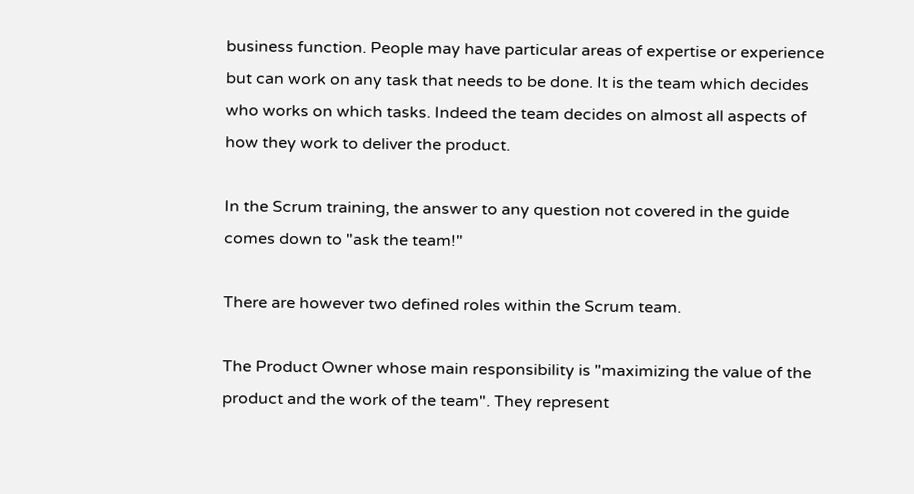business function. People may have particular areas of expertise or experience but can work on any task that needs to be done. It is the team which decides who works on which tasks. Indeed the team decides on almost all aspects of how they work to deliver the product.

In the Scrum training, the answer to any question not covered in the guide comes down to "ask the team!"

There are however two defined roles within the Scrum team.

The Product Owner whose main responsibility is "maximizing the value of the product and the work of the team". They represent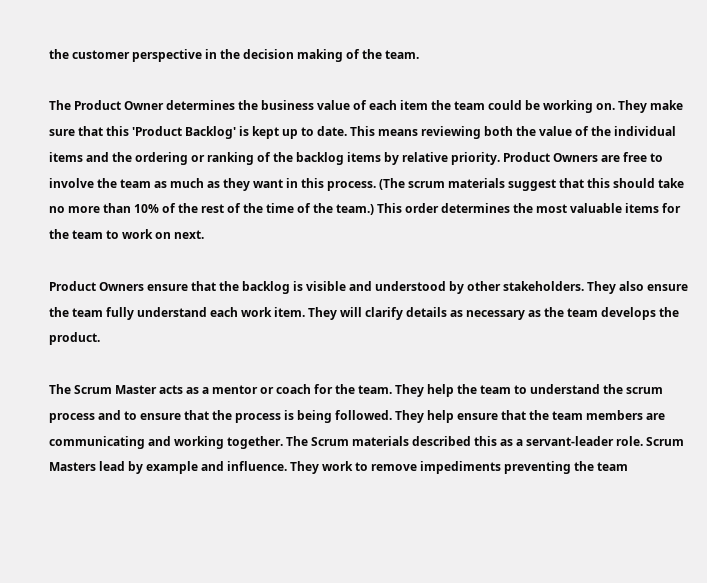the customer perspective in the decision making of the team.

The Product Owner determines the business value of each item the team could be working on. They make sure that this 'Product Backlog' is kept up to date. This means reviewing both the value of the individual items and the ordering or ranking of the backlog items by relative priority. Product Owners are free to involve the team as much as they want in this process. (The scrum materials suggest that this should take no more than 10% of the rest of the time of the team.) This order determines the most valuable items for the team to work on next.

Product Owners ensure that the backlog is visible and understood by other stakeholders. They also ensure the team fully understand each work item. They will clarify details as necessary as the team develops the product.

The Scrum Master acts as a mentor or coach for the team. They help the team to understand the scrum process and to ensure that the process is being followed. They help ensure that the team members are communicating and working together. The Scrum materials described this as a servant-leader role. Scrum Masters lead by example and influence. They work to remove impediments preventing the team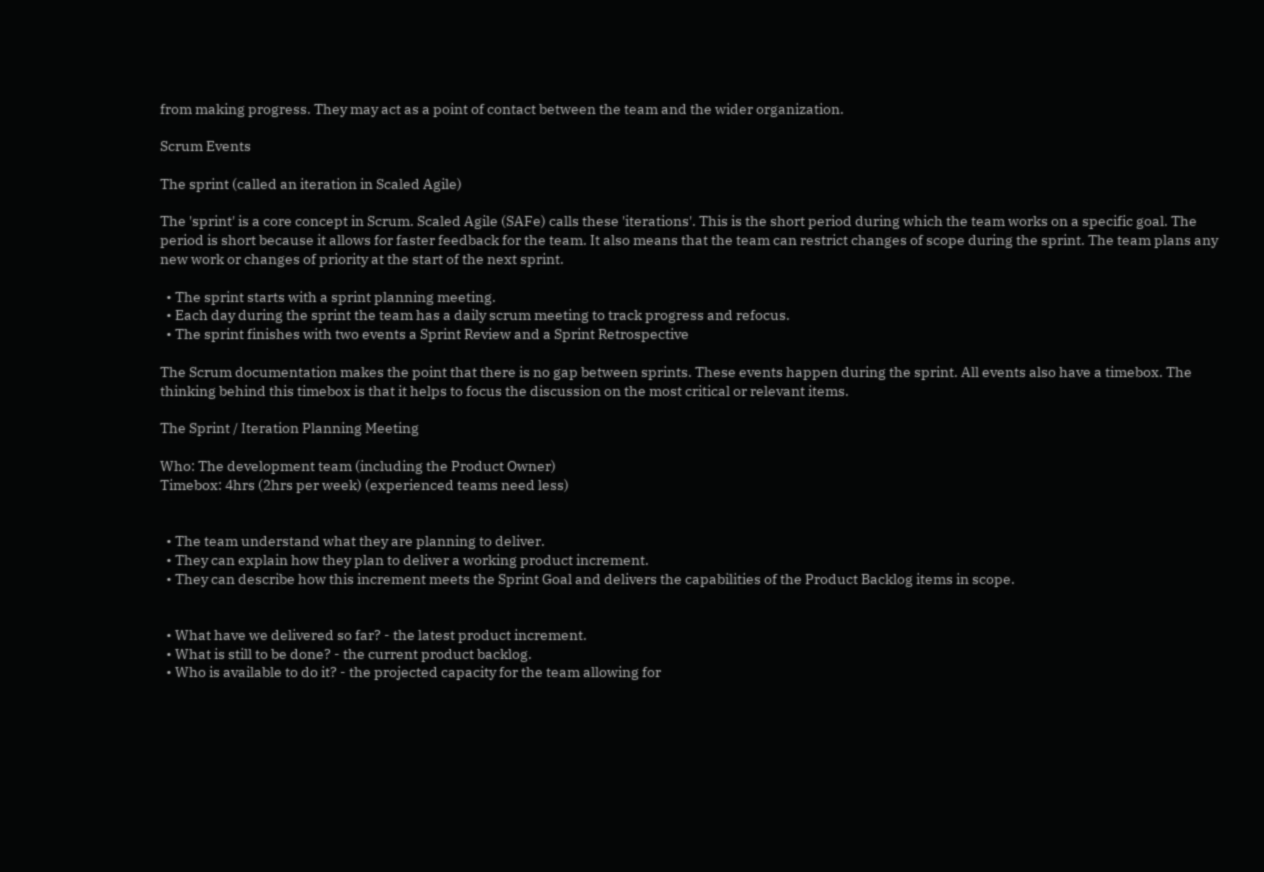from making progress. They may act as a point of contact between the team and the wider organization.

Scrum Events

The sprint (called an iteration in Scaled Agile)

The 'sprint' is a core concept in Scrum. Scaled Agile (SAFe) calls these 'iterations'. This is the short period during which the team works on a specific goal. The period is short because it allows for faster feedback for the team. It also means that the team can restrict changes of scope during the sprint. The team plans any new work or changes of priority at the start of the next sprint.

  • The sprint starts with a sprint planning meeting.
  • Each day during the sprint the team has a daily scrum meeting to track progress and refocus.
  • The sprint finishes with two events a Sprint Review and a Sprint Retrospective

The Scrum documentation makes the point that there is no gap between sprints. These events happen during the sprint. All events also have a timebox. The thinking behind this timebox is that it helps to focus the discussion on the most critical or relevant items.

The Sprint / Iteration Planning Meeting

Who: The development team (including the Product Owner)
Timebox: 4hrs (2hrs per week) (experienced teams need less)


  • The team understand what they are planning to deliver.
  • They can explain how they plan to deliver a working product increment.
  • They can describe how this increment meets the Sprint Goal and delivers the capabilities of the Product Backlog items in scope.


  • What have we delivered so far? - the latest product increment.
  • What is still to be done? - the current product backlog.
  • Who is available to do it? - the projected capacity for the team allowing for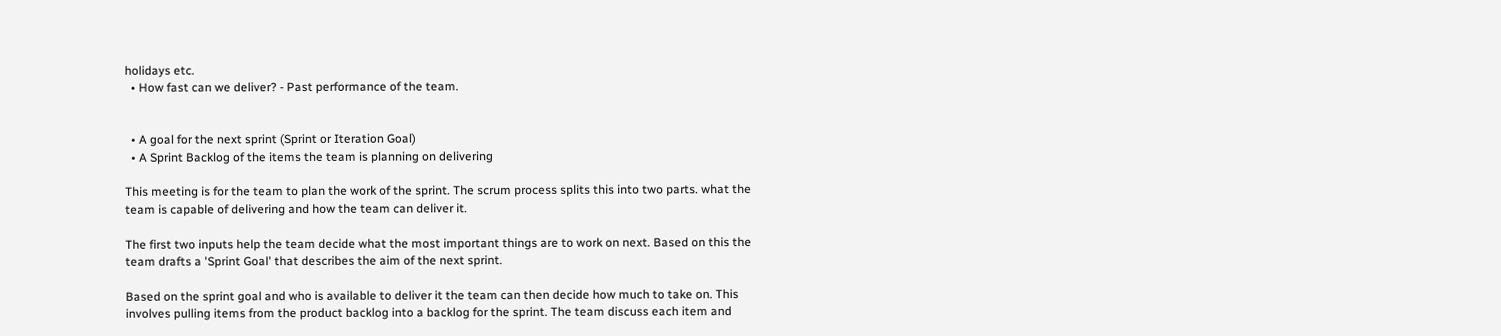holidays etc.
  • How fast can we deliver? - Past performance of the team.


  • A goal for the next sprint (Sprint or Iteration Goal)
  • A Sprint Backlog of the items the team is planning on delivering

This meeting is for the team to plan the work of the sprint. The scrum process splits this into two parts. what the team is capable of delivering and how the team can deliver it.

The first two inputs help the team decide what the most important things are to work on next. Based on this the team drafts a 'Sprint Goal' that describes the aim of the next sprint.

Based on the sprint goal and who is available to deliver it the team can then decide how much to take on. This involves pulling items from the product backlog into a backlog for the sprint. The team discuss each item and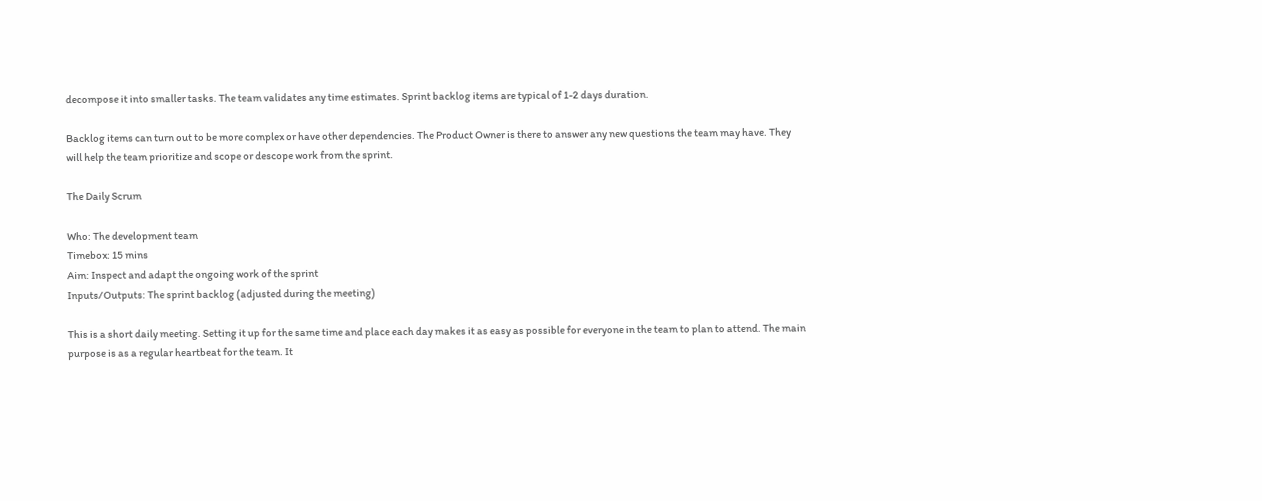decompose it into smaller tasks. The team validates any time estimates. Sprint backlog items are typical of 1-2 days duration.

Backlog items can turn out to be more complex or have other dependencies. The Product Owner is there to answer any new questions the team may have. They will help the team prioritize and scope or descope work from the sprint.

The Daily Scrum

Who: The development team
Timebox: 15 mins
Aim: Inspect and adapt the ongoing work of the sprint
Inputs/Outputs: The sprint backlog (adjusted during the meeting)

This is a short daily meeting. Setting it up for the same time and place each day makes it as easy as possible for everyone in the team to plan to attend. The main purpose is as a regular heartbeat for the team. It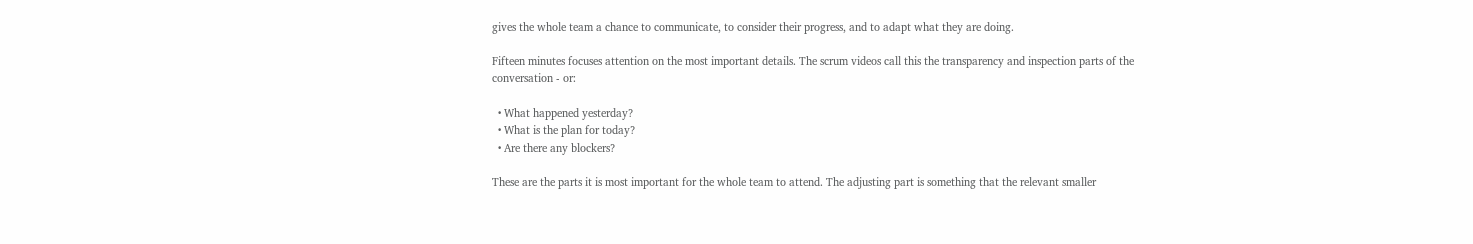gives the whole team a chance to communicate, to consider their progress, and to adapt what they are doing.

Fifteen minutes focuses attention on the most important details. The scrum videos call this the transparency and inspection parts of the conversation - or:

  • What happened yesterday?
  • What is the plan for today?
  • Are there any blockers?

These are the parts it is most important for the whole team to attend. The adjusting part is something that the relevant smaller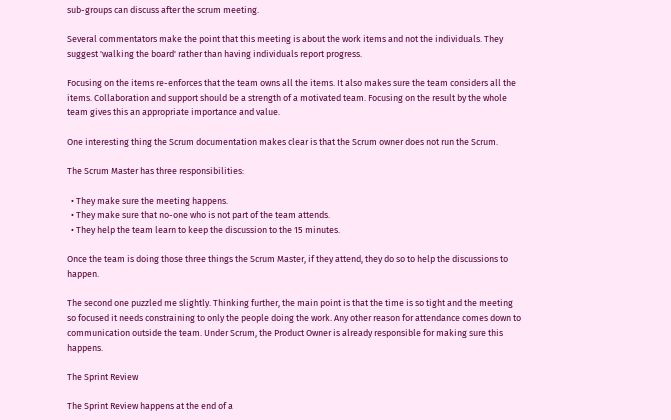sub-groups can discuss after the scrum meeting.

Several commentators make the point that this meeting is about the work items and not the individuals. They suggest 'walking the board' rather than having individuals report progress.

Focusing on the items re-enforces that the team owns all the items. It also makes sure the team considers all the items. Collaboration and support should be a strength of a motivated team. Focusing on the result by the whole team gives this an appropriate importance and value.

One interesting thing the Scrum documentation makes clear is that the Scrum owner does not run the Scrum.

The Scrum Master has three responsibilities:

  • They make sure the meeting happens.
  • They make sure that no-one who is not part of the team attends.
  • They help the team learn to keep the discussion to the 15 minutes.

Once the team is doing those three things the Scrum Master, if they attend, they do so to help the discussions to happen.

The second one puzzled me slightly. Thinking further, the main point is that the time is so tight and the meeting so focused it needs constraining to only the people doing the work. Any other reason for attendance comes down to communication outside the team. Under Scrum, the Product Owner is already responsible for making sure this happens.

The Sprint Review

The Sprint Review happens at the end of a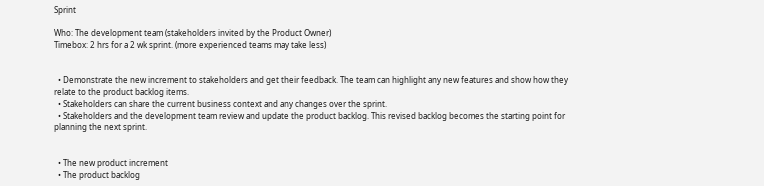Sprint

Who: The development team (stakeholders invited by the Product Owner)
Timebox: 2 hrs for a 2 wk sprint. (more experienced teams may take less)


  • Demonstrate the new increment to stakeholders and get their feedback. The team can highlight any new features and show how they relate to the product backlog items.
  • Stakeholders can share the current business context and any changes over the sprint.
  • Stakeholders and the development team review and update the product backlog. This revised backlog becomes the starting point for planning the next sprint.


  • The new product increment
  • The product backlog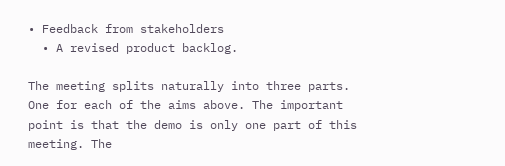• Feedback from stakeholders
  • A revised product backlog.

The meeting splits naturally into three parts. One for each of the aims above. The important point is that the demo is only one part of this meeting. The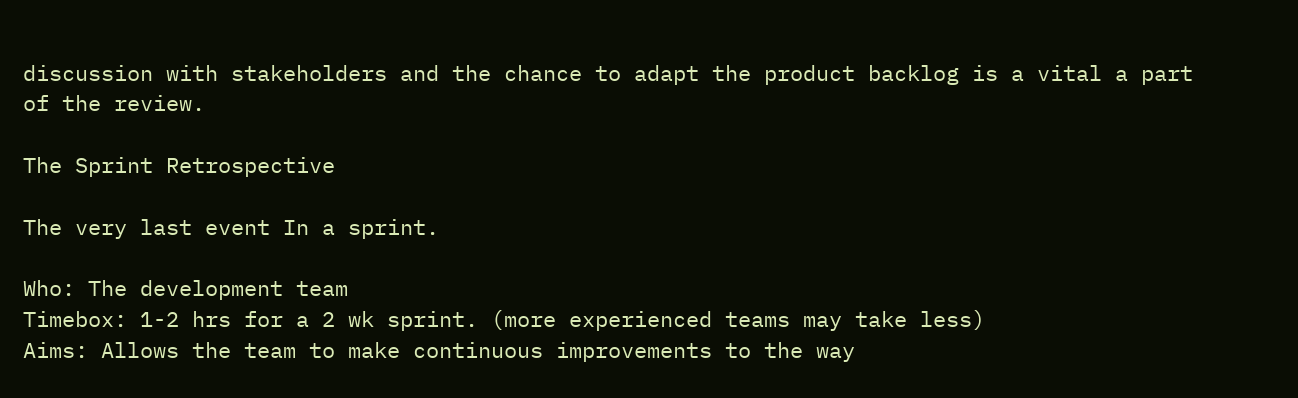discussion with stakeholders and the chance to adapt the product backlog is a vital a part of the review.

The Sprint Retrospective

The very last event In a sprint.

Who: The development team
Timebox: 1-2 hrs for a 2 wk sprint. (more experienced teams may take less)
Aims: Allows the team to make continuous improvements to the way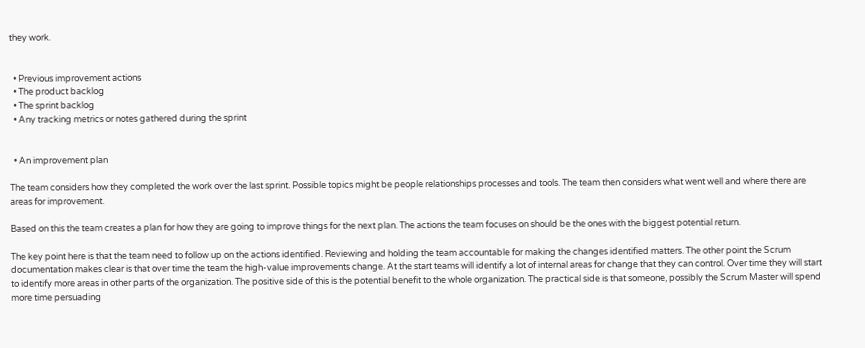they work.


  • Previous improvement actions
  • The product backlog
  • The sprint backlog
  • Any tracking metrics or notes gathered during the sprint


  • An improvement plan

The team considers how they completed the work over the last sprint. Possible topics might be people relationships processes and tools. The team then considers what went well and where there are areas for improvement.

Based on this the team creates a plan for how they are going to improve things for the next plan. The actions the team focuses on should be the ones with the biggest potential return.

The key point here is that the team need to follow up on the actions identified. Reviewing and holding the team accountable for making the changes identified matters. The other point the Scrum documentation makes clear is that over time the team the high-value improvements change. At the start teams will identify a lot of internal areas for change that they can control. Over time they will start to identify more areas in other parts of the organization. The positive side of this is the potential benefit to the whole organization. The practical side is that someone, possibly the Scrum Master will spend more time persuading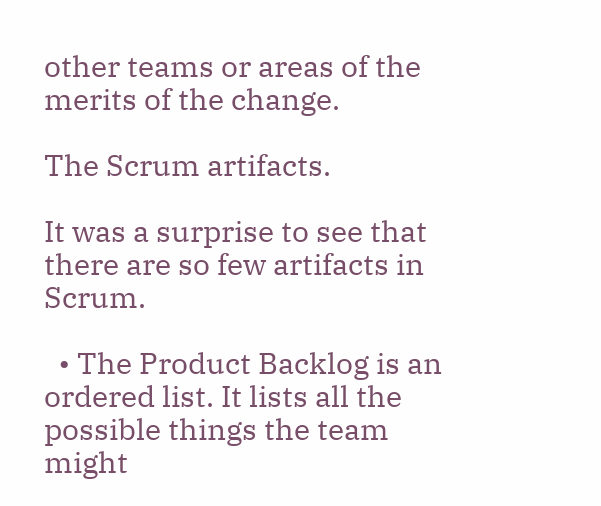other teams or areas of the merits of the change.

The Scrum artifacts.

It was a surprise to see that there are so few artifacts in Scrum.

  • The Product Backlog is an ordered list. It lists all the possible things the team might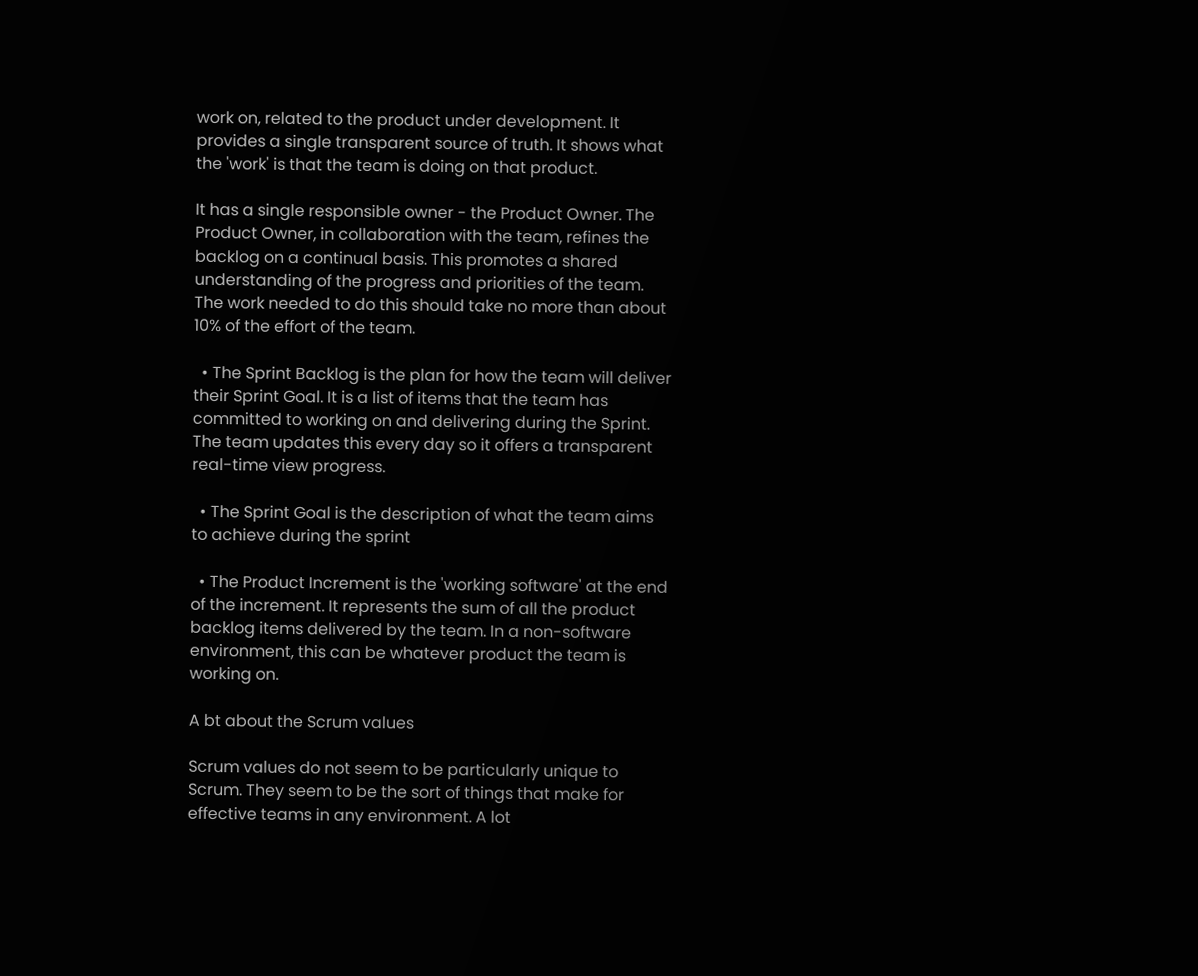work on, related to the product under development. It provides a single transparent source of truth. It shows what the 'work' is that the team is doing on that product.

It has a single responsible owner - the Product Owner. The Product Owner, in collaboration with the team, refines the backlog on a continual basis. This promotes a shared understanding of the progress and priorities of the team. The work needed to do this should take no more than about 10% of the effort of the team.

  • The Sprint Backlog is the plan for how the team will deliver their Sprint Goal. It is a list of items that the team has committed to working on and delivering during the Sprint. The team updates this every day so it offers a transparent real-time view progress.

  • The Sprint Goal is the description of what the team aims to achieve during the sprint

  • The Product Increment is the 'working software' at the end of the increment. It represents the sum of all the product backlog items delivered by the team. In a non-software environment, this can be whatever product the team is working on.

A bt about the Scrum values

Scrum values do not seem to be particularly unique to Scrum. They seem to be the sort of things that make for effective teams in any environment. A lot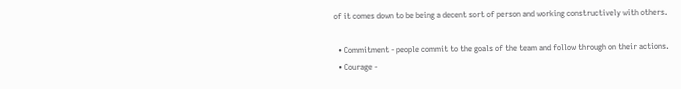of it comes down to be being a decent sort of person and working constructively with others.

  • Commitment - people commit to the goals of the team and follow through on their actions.
  • Courage -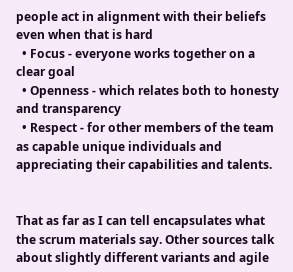people act in alignment with their beliefs even when that is hard
  • Focus - everyone works together on a clear goal
  • Openness - which relates both to honesty and transparency
  • Respect - for other members of the team as capable unique individuals and appreciating their capabilities and talents.


That as far as I can tell encapsulates what the scrum materials say. Other sources talk about slightly different variants and agile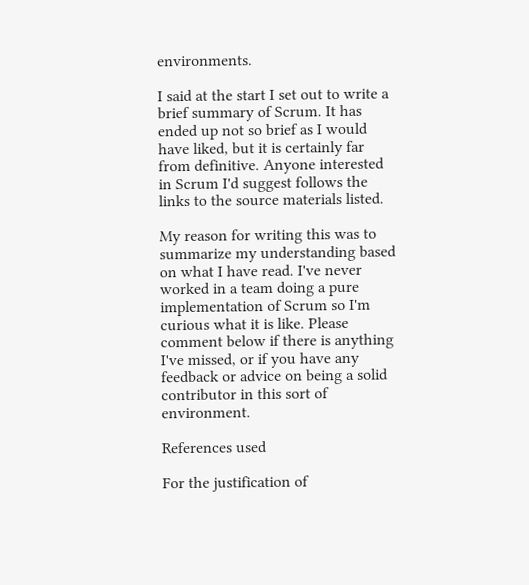environments.

I said at the start I set out to write a brief summary of Scrum. It has ended up not so brief as I would have liked, but it is certainly far from definitive. Anyone interested in Scrum I'd suggest follows the links to the source materials listed.

My reason for writing this was to summarize my understanding based on what I have read. I've never worked in a team doing a pure implementation of Scrum so I'm curious what it is like. Please comment below if there is anything I've missed, or if you have any feedback or advice on being a solid contributor in this sort of environment.

References used

For the justification of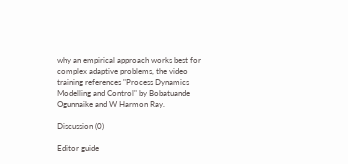why an empirical approach works best for complex adaptive problems, the video training references "Process Dynamics Modelling and Control" by Bobatuande Ogunnaike and W Harmon Ray.

Discussion (0)

Editor guide